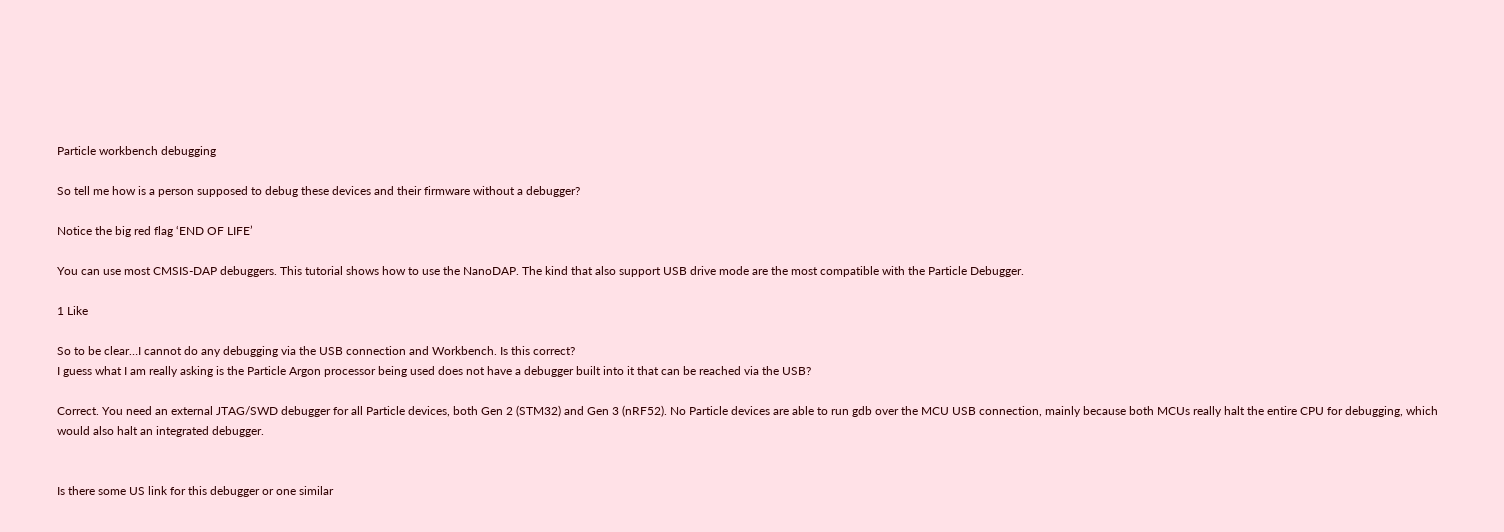Particle workbench debugging

So tell me how is a person supposed to debug these devices and their firmware without a debugger?

Notice the big red flag ‘END OF LIFE’

You can use most CMSIS-DAP debuggers. This tutorial shows how to use the NanoDAP. The kind that also support USB drive mode are the most compatible with the Particle Debugger.

1 Like

So to be clear…I cannot do any debugging via the USB connection and Workbench. Is this correct?
I guess what I am really asking is the Particle Argon processor being used does not have a debugger built into it that can be reached via the USB?

Correct. You need an external JTAG/SWD debugger for all Particle devices, both Gen 2 (STM32) and Gen 3 (nRF52). No Particle devices are able to run gdb over the MCU USB connection, mainly because both MCUs really halt the entire CPU for debugging, which would also halt an integrated debugger.


Is there some US link for this debugger or one similar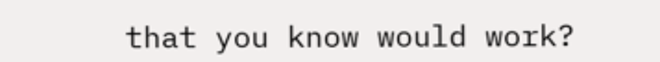that you know would work?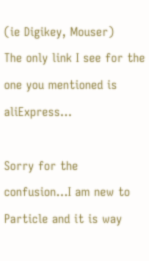(ie Digikey, Mouser)
The only link I see for the one you mentioned is aliExpress…

Sorry for the confusion…I am new to Particle and it is way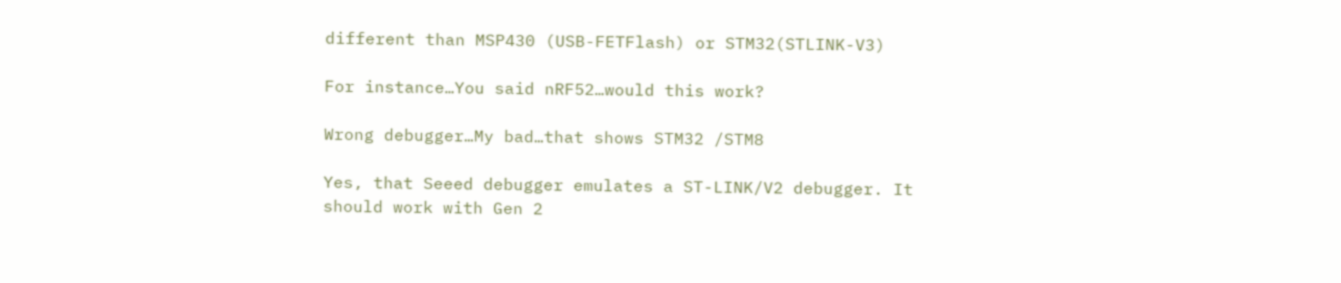different than MSP430 (USB-FETFlash) or STM32(STLINK-V3)

For instance…You said nRF52…would this work?

Wrong debugger…My bad…that shows STM32 /STM8

Yes, that Seeed debugger emulates a ST-LINK/V2 debugger. It should work with Gen 2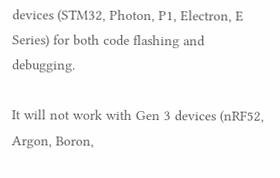devices (STM32, Photon, P1, Electron, E Series) for both code flashing and debugging.

It will not work with Gen 3 devices (nRF52, Argon, Boron,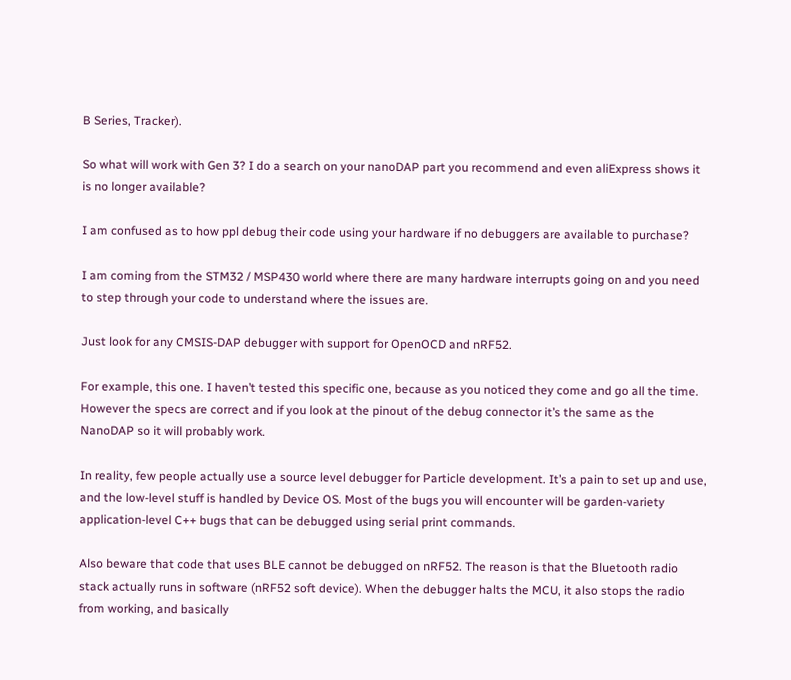B Series, Tracker).

So what will work with Gen 3? I do a search on your nanoDAP part you recommend and even aliExpress shows it is no longer available?

I am confused as to how ppl debug their code using your hardware if no debuggers are available to purchase?

I am coming from the STM32 / MSP430 world where there are many hardware interrupts going on and you need to step through your code to understand where the issues are.

Just look for any CMSIS-DAP debugger with support for OpenOCD and nRF52.

For example, this one. I haven’t tested this specific one, because as you noticed they come and go all the time. However the specs are correct and if you look at the pinout of the debug connector it’s the same as the NanoDAP so it will probably work.

In reality, few people actually use a source level debugger for Particle development. It’s a pain to set up and use, and the low-level stuff is handled by Device OS. Most of the bugs you will encounter will be garden-variety application-level C++ bugs that can be debugged using serial print commands.

Also beware that code that uses BLE cannot be debugged on nRF52. The reason is that the Bluetooth radio stack actually runs in software (nRF52 soft device). When the debugger halts the MCU, it also stops the radio from working, and basically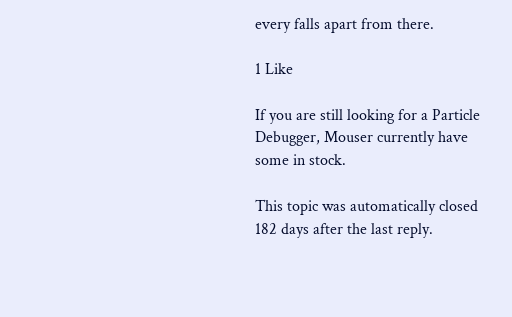every falls apart from there.

1 Like

If you are still looking for a Particle Debugger, Mouser currently have some in stock.

This topic was automatically closed 182 days after the last reply.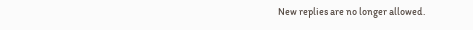New replies are no longer allowed.